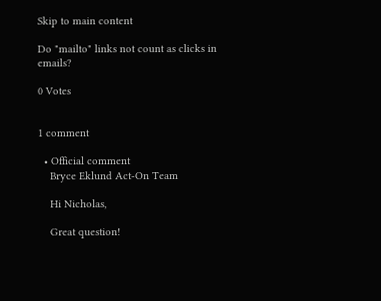Skip to main content

Do "mailto" links not count as clicks in emails?

0 Votes


1 comment

  • Official comment
    Bryce Eklund Act-On Team

    Hi Nicholas,

    Great question!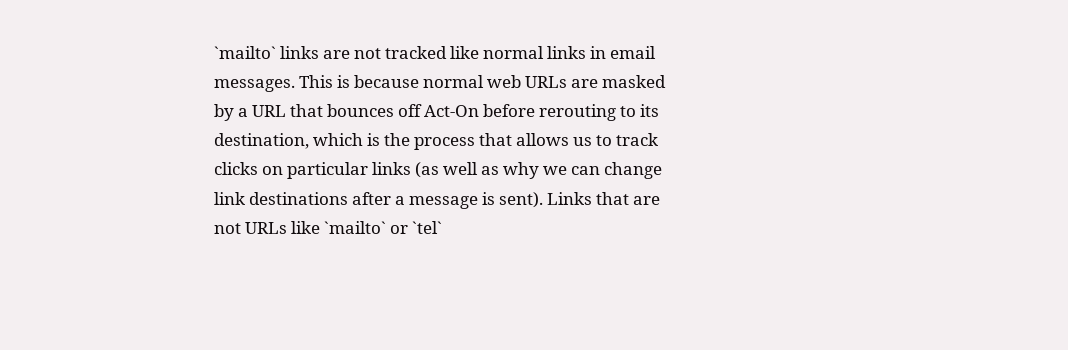`mailto` links are not tracked like normal links in email messages. This is because normal web URLs are masked by a URL that bounces off Act-On before rerouting to its destination, which is the process that allows us to track clicks on particular links (as well as why we can change link destinations after a message is sent). Links that are not URLs like `mailto` or `tel`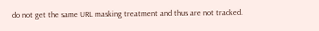do not get the same URL masking treatment and thus are not tracked.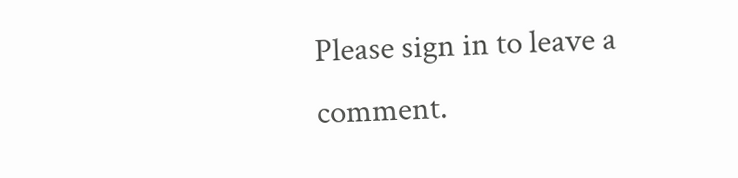Please sign in to leave a comment.